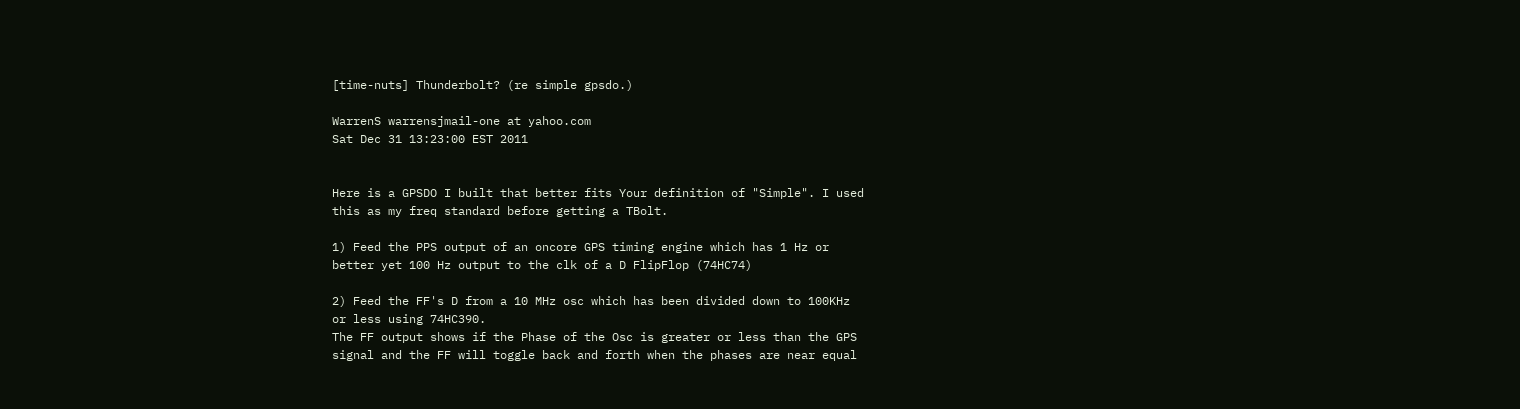[time-nuts] Thunderbolt? (re simple gpsdo.)

WarrenS warrensjmail-one at yahoo.com
Sat Dec 31 13:23:00 EST 2011


Here is a GPSDO I built that better fits Your definition of "Simple". I used
this as my freq standard before getting a TBolt.

1) Feed the PPS output of an oncore GPS timing engine which has 1 Hz or
better yet 100 Hz output to the clk of a D FlipFlop (74HC74)

2) Feed the FF's D from a 10 MHz osc which has been divided down to 100KHz
or less using 74HC390.
The FF output shows if the Phase of the Osc is greater or less than the GPS
signal and the FF will toggle back and forth when the phases are near equal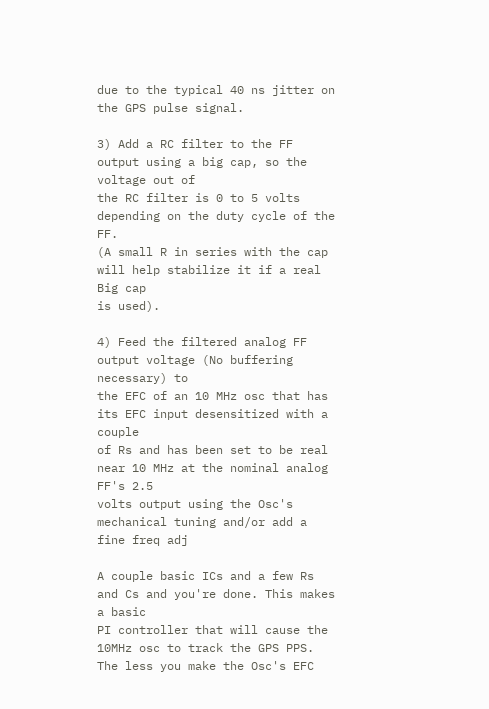due to the typical 40 ns jitter on the GPS pulse signal.

3) Add a RC filter to the FF output using a big cap, so the voltage out of
the RC filter is 0 to 5 volts depending on the duty cycle of the FF.
(A small R in series with the cap will help stabilize it if a real Big cap
is used).

4) Feed the filtered analog FF output voltage (No buffering necessary) to
the EFC of an 10 MHz osc that has its EFC input desensitized with a couple
of Rs and has been set to be real near 10 MHz at the nominal analog FF's 2.5
volts output using the Osc's mechanical tuning and/or add a fine freq adj

A couple basic ICs and a few Rs and Cs and you're done. This makes a basic
PI controller that will cause the 10MHz osc to track the GPS PPS.
The less you make the Osc's EFC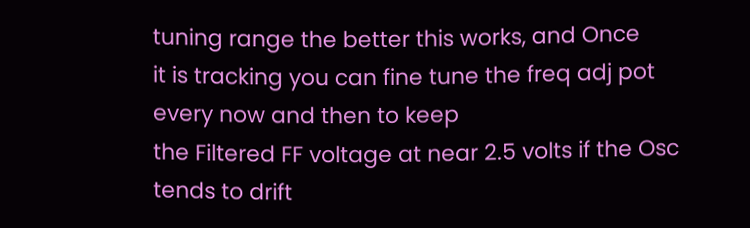tuning range the better this works, and Once
it is tracking you can fine tune the freq adj pot every now and then to keep
the Filtered FF voltage at near 2.5 volts if the Osc tends to drift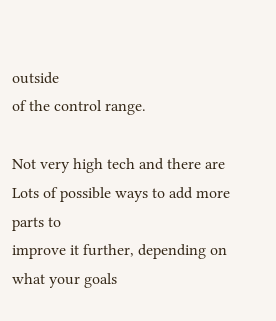outside
of the control range.

Not very high tech and there are Lots of possible ways to add more parts to
improve it further, depending on what your goals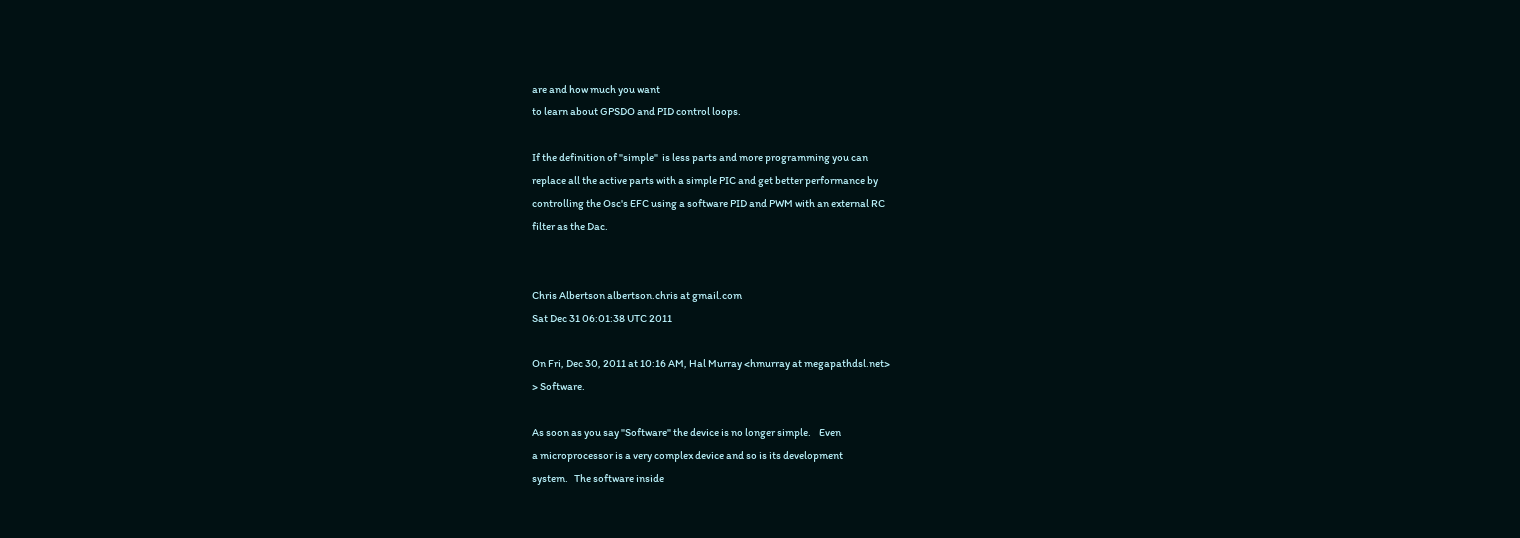are and how much you want
to learn about GPSDO and PID control loops.

If the definition of "simple"  is less parts and more programming you can
replace all the active parts with a simple PIC and get better performance by
controlling the Osc's EFC using a software PID and PWM with an external RC
filter as the Dac.


Chris Albertson albertson.chris at gmail.com
Sat Dec 31 06:01:38 UTC 2011

On Fri, Dec 30, 2011 at 10:16 AM, Hal Murray <hmurray at megapathdsl.net>
> Software.

As soon as you say "Software" the device is no longer simple.    Even
a microprocessor is a very complex device and so is its development
system.   The software inside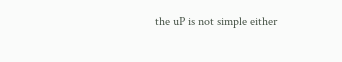the uP is not simple either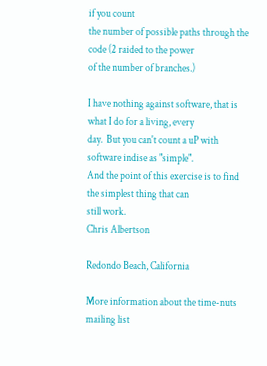if you count
the number of possible paths through the code (2 raided to the power
of the number of branches.)

I have nothing against software, that is what I do for a living, every
day.  But you can't count a uP with software indise as "simple".
And the point of this exercise is to find the simplest thing that can
still work.
Chris Albertson

Redondo Beach, California

More information about the time-nuts mailing list